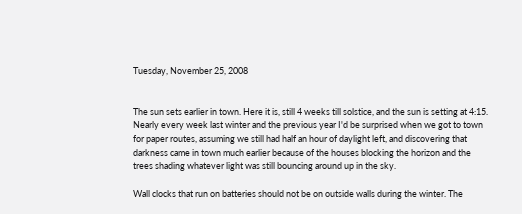Tuesday, November 25, 2008


The sun sets earlier in town. Here it is, still 4 weeks till solstice, and the sun is setting at 4:15. Nearly every week last winter and the previous year I'd be surprised when we got to town for paper routes, assuming we still had half an hour of daylight left, and discovering that darkness came in town much earlier because of the houses blocking the horizon and the trees shading whatever light was still bouncing around up in the sky.

Wall clocks that run on batteries should not be on outside walls during the winter. The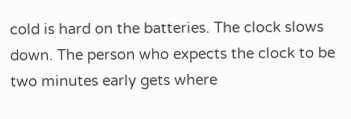cold is hard on the batteries. The clock slows down. The person who expects the clock to be two minutes early gets where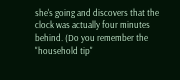she's going and discovers that the clock was actually four minutes behind. (Do you remember the "household tip"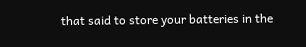that said to store your batteries in the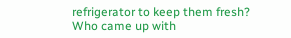refrigerator to keep them fresh? Who came up with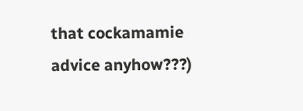that cockamamie advice anyhow???)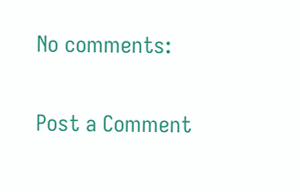No comments:

Post a Comment